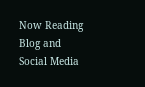Now Reading
Blog and Social Media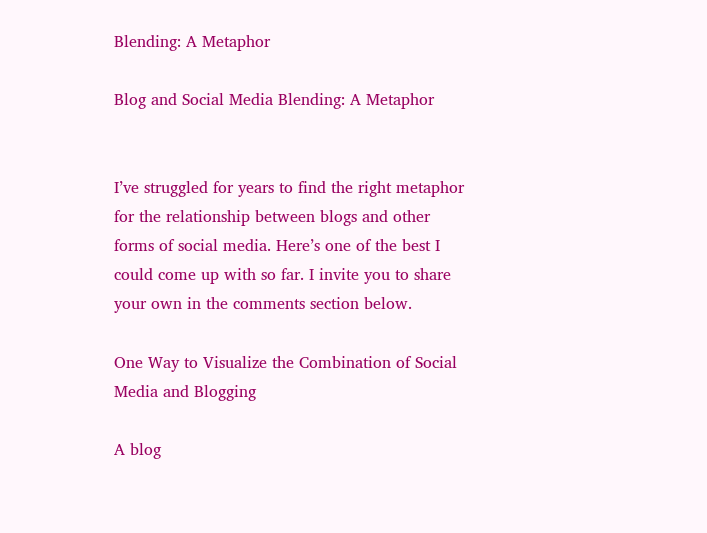Blending: A Metaphor

Blog and Social Media Blending: A Metaphor


I’ve struggled for years to find the right metaphor for the relationship between blogs and other forms of social media. Here’s one of the best I could come up with so far. I invite you to share your own in the comments section below.

One Way to Visualize the Combination of Social Media and Blogging

A blog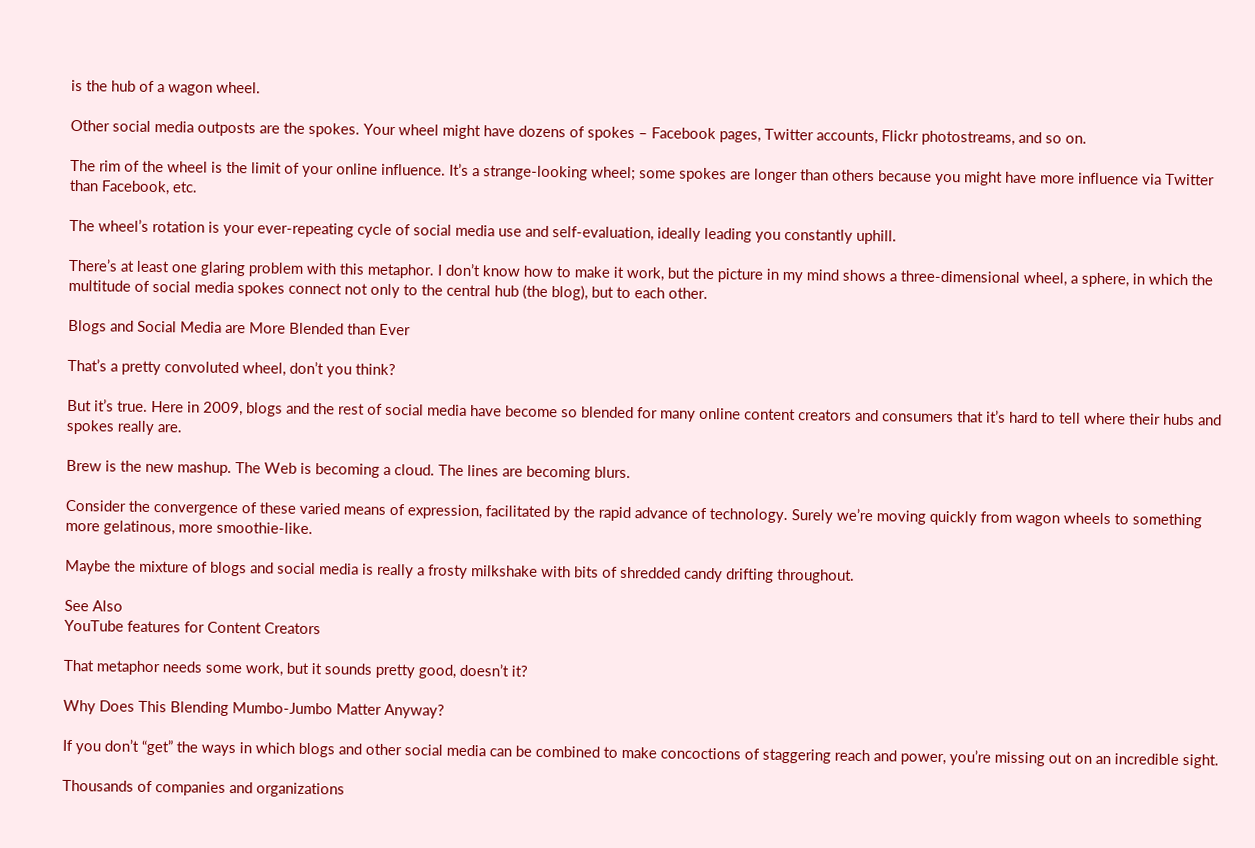is the hub of a wagon wheel.

Other social media outposts are the spokes. Your wheel might have dozens of spokes – Facebook pages, Twitter accounts, Flickr photostreams, and so on.

The rim of the wheel is the limit of your online influence. It’s a strange-looking wheel; some spokes are longer than others because you might have more influence via Twitter than Facebook, etc.

The wheel’s rotation is your ever-repeating cycle of social media use and self-evaluation, ideally leading you constantly uphill.

There’s at least one glaring problem with this metaphor. I don’t know how to make it work, but the picture in my mind shows a three-dimensional wheel, a sphere, in which the multitude of social media spokes connect not only to the central hub (the blog), but to each other.

Blogs and Social Media are More Blended than Ever

That’s a pretty convoluted wheel, don’t you think?

But it’s true. Here in 2009, blogs and the rest of social media have become so blended for many online content creators and consumers that it’s hard to tell where their hubs and spokes really are.

Brew is the new mashup. The Web is becoming a cloud. The lines are becoming blurs.

Consider the convergence of these varied means of expression, facilitated by the rapid advance of technology. Surely we’re moving quickly from wagon wheels to something more gelatinous, more smoothie-like.

Maybe the mixture of blogs and social media is really a frosty milkshake with bits of shredded candy drifting throughout.

See Also
YouTube features for Content Creators

That metaphor needs some work, but it sounds pretty good, doesn’t it?

Why Does This Blending Mumbo-Jumbo Matter Anyway?

If you don’t “get” the ways in which blogs and other social media can be combined to make concoctions of staggering reach and power, you’re missing out on an incredible sight.

Thousands of companies and organizations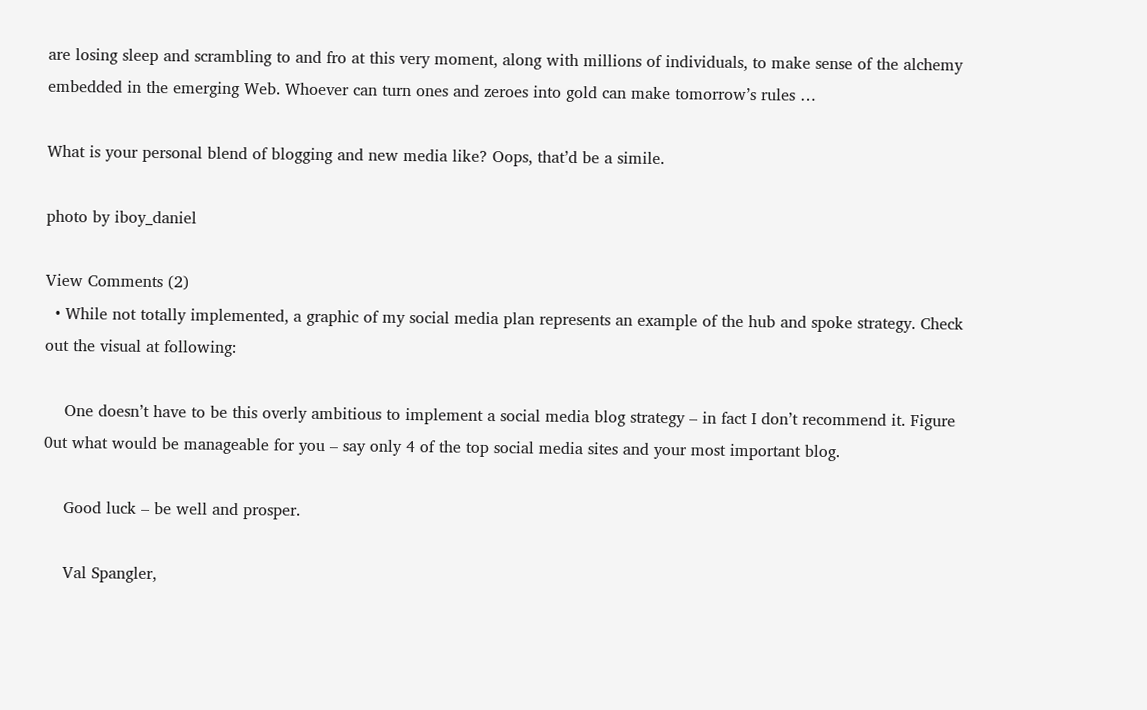are losing sleep and scrambling to and fro at this very moment, along with millions of individuals, to make sense of the alchemy embedded in the emerging Web. Whoever can turn ones and zeroes into gold can make tomorrow’s rules …

What is your personal blend of blogging and new media like? Oops, that’d be a simile.

photo by iboy_daniel

View Comments (2)
  • While not totally implemented, a graphic of my social media plan represents an example of the hub and spoke strategy. Check out the visual at following:

    One doesn’t have to be this overly ambitious to implement a social media blog strategy – in fact I don’t recommend it. Figure 0ut what would be manageable for you – say only 4 of the top social media sites and your most important blog.

    Good luck – be well and prosper.

    Val Spangler,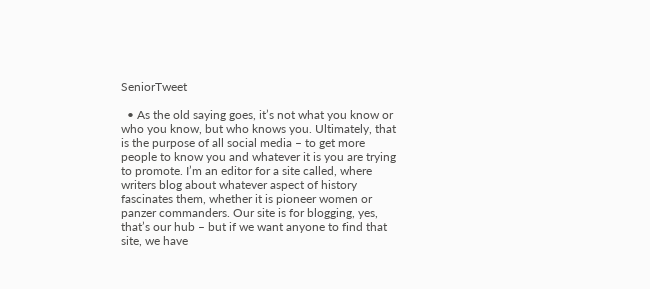SeniorTweet

  • As the old saying goes, it’s not what you know or who you know, but who knows you. Ultimately, that is the purpose of all social media – to get more people to know you and whatever it is you are trying to promote. I’m an editor for a site called, where writers blog about whatever aspect of history fascinates them, whether it is pioneer women or panzer commanders. Our site is for blogging, yes, that’s our hub – but if we want anyone to find that site, we have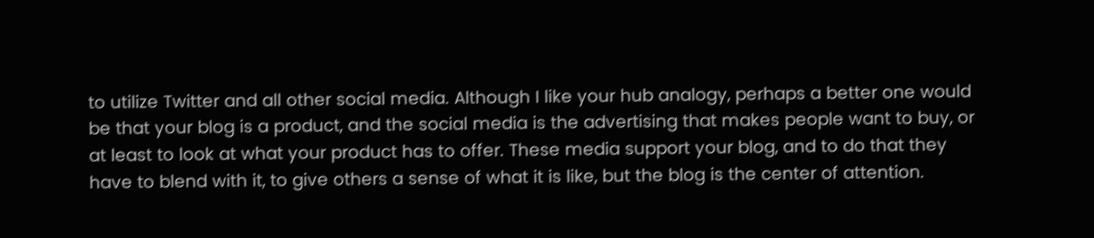to utilize Twitter and all other social media. Although I like your hub analogy, perhaps a better one would be that your blog is a product, and the social media is the advertising that makes people want to buy, or at least to look at what your product has to offer. These media support your blog, and to do that they have to blend with it, to give others a sense of what it is like, but the blog is the center of attention.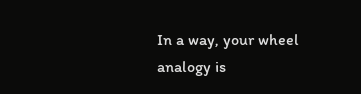In a way, your wheel analogy is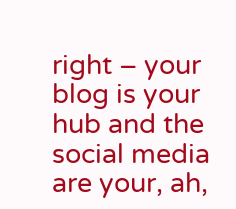right – your blog is your hub and the social media are your, ah,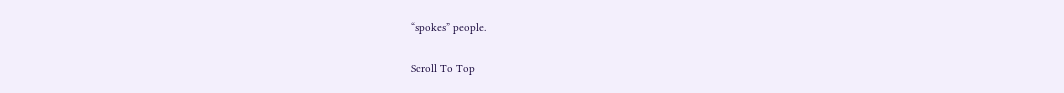“spokes” people.

Scroll To Top